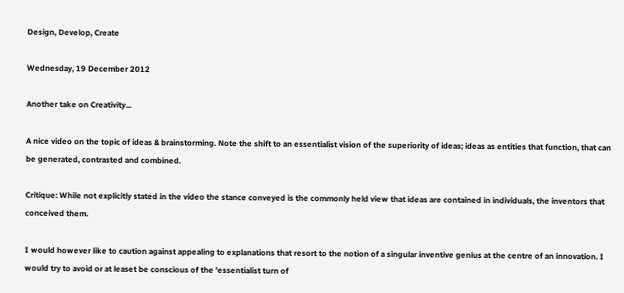Design, Develop, Create

Wednesday, 19 December 2012

Another take on Creativity...

A nice video on the topic of ideas & brainstorming. Note the shift to an essentialist vision of the superiority of ideas; ideas as entities that function, that can be generated, contrasted and combined.

Critique: While not explicitly stated in the video the stance conveyed is the commonly held view that ideas are contained in individuals, the inventors that conceived them.

I would however like to caution against appealing to explanations that resort to the notion of a singular inventive genius at the centre of an innovation. I would try to avoid or at leaset be conscious of the 'essentialist turn of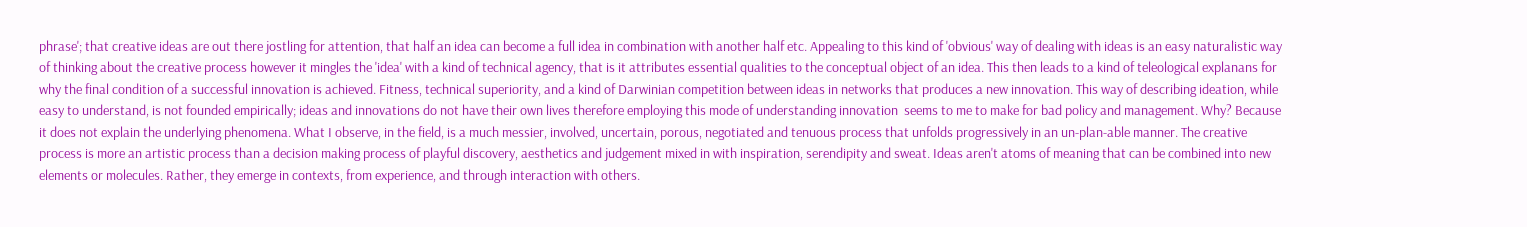phrase'; that creative ideas are out there jostling for attention, that half an idea can become a full idea in combination with another half etc. Appealing to this kind of 'obvious' way of dealing with ideas is an easy naturalistic way of thinking about the creative process however it mingles the 'idea' with a kind of technical agency, that is it attributes essential qualities to the conceptual object of an idea. This then leads to a kind of teleological explanans for why the final condition of a successful innovation is achieved. Fitness, technical superiority, and a kind of Darwinian competition between ideas in networks that produces a new innovation. This way of describing ideation, while easy to understand, is not founded empirically; ideas and innovations do not have their own lives therefore employing this mode of understanding innovation  seems to me to make for bad policy and management. Why? Because it does not explain the underlying phenomena. What I observe, in the field, is a much messier, involved, uncertain, porous, negotiated and tenuous process that unfolds progressively in an un-plan-able manner. The creative process is more an artistic process than a decision making process of playful discovery, aesthetics and judgement mixed in with inspiration, serendipity and sweat. Ideas aren't atoms of meaning that can be combined into new elements or molecules. Rather, they emerge in contexts, from experience, and through interaction with others.